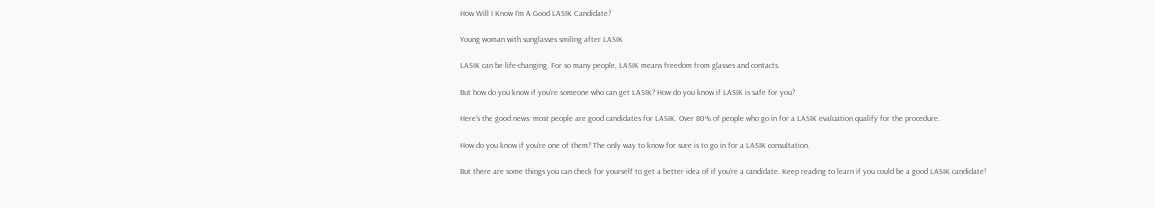How Will I Know I’m A Good LASIK Candidate?

Young woman with sunglasses smiling after LASIK

LASIK can be life-changing. For so many people, LASIK means freedom from glasses and contacts.

But how do you know if you’re someone who can get LASIK? How do you know if LASIK is safe for you?

Here’s the good news: most people are good candidates for LASIK. Over 80% of people who go in for a LASIK evaluation qualify for the procedure.

How do you know if you’re one of them? The only way to know for sure is to go in for a LASIK consultation.

But there are some things you can check for yourself to get a better idea of if you’re a candidate. Keep reading to learn if you could be a good LASIK candidate!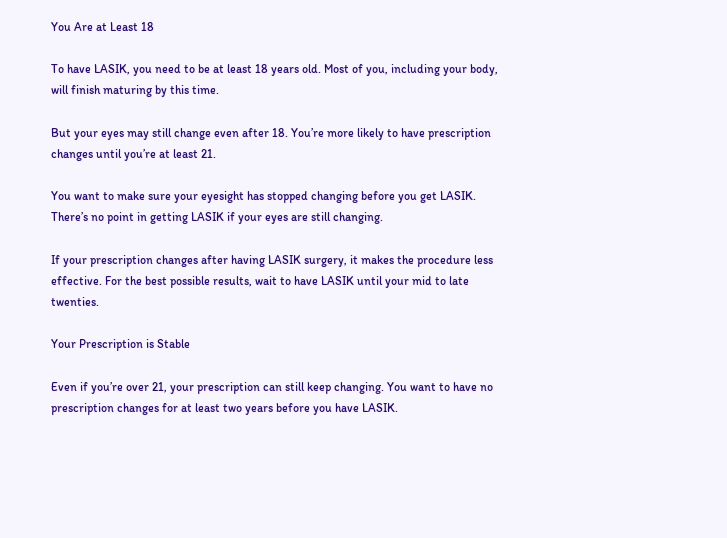You Are at Least 18

To have LASIK, you need to be at least 18 years old. Most of you, including your body, will finish maturing by this time.

But your eyes may still change even after 18. You’re more likely to have prescription changes until you’re at least 21.

You want to make sure your eyesight has stopped changing before you get LASIK. There’s no point in getting LASIK if your eyes are still changing.

If your prescription changes after having LASIK surgery, it makes the procedure less effective. For the best possible results, wait to have LASIK until your mid to late twenties.

Your Prescription is Stable

Even if you’re over 21, your prescription can still keep changing. You want to have no prescription changes for at least two years before you have LASIK.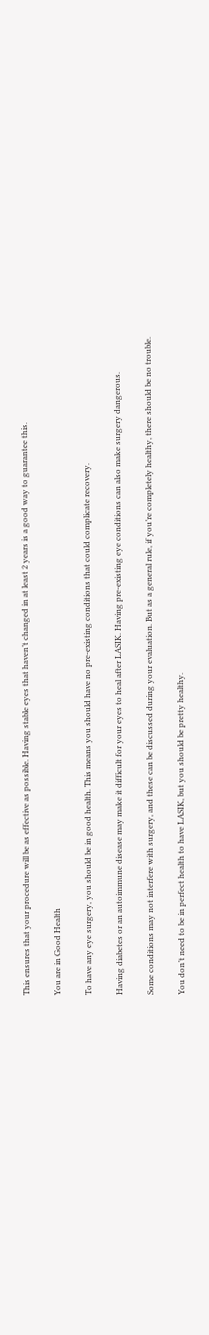This ensures that your procedure will be as effective as possible. Having stable eyes that haven’t changed in at least 2 years is a good way to guarantee this.

You are in Good Health

To have any eye surgery, you should be in good health. This means you should have no pre-existing conditions that could complicate recovery.

Having diabetes or an autoimmune disease may make it difficult for your eyes to heal after LASIK. Having pre-existing eye conditions can also make surgery dangerous.

Some conditions may not interfere with surgery, and these can be discussed during your evaluation. But as a general rule, if you’re completely healthy, there should be no trouble.

You don’t need to be in perfect health to have LASIK, but you should be pretty healthy.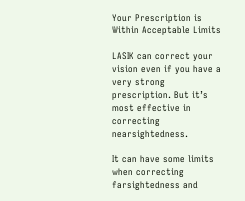Your Prescription is Within Acceptable Limits

LASIK can correct your vision even if you have a very strong prescription. But it’s most effective in correcting nearsightedness.

It can have some limits when correcting farsightedness and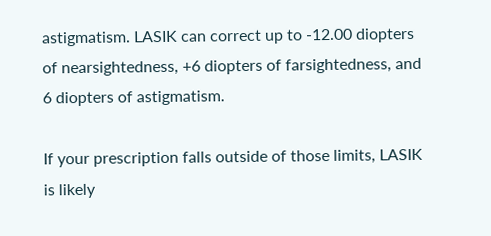astigmatism. LASIK can correct up to -12.00 diopters of nearsightedness, +6 diopters of farsightedness, and 6 diopters of astigmatism.

If your prescription falls outside of those limits, LASIK is likely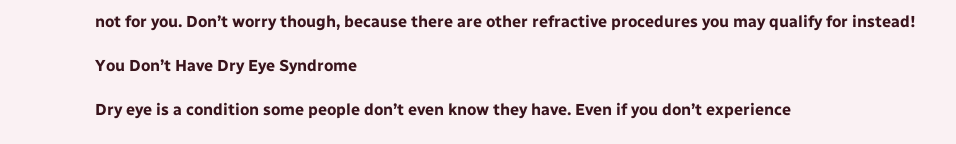not for you. Don’t worry though, because there are other refractive procedures you may qualify for instead!

You Don’t Have Dry Eye Syndrome

Dry eye is a condition some people don’t even know they have. Even if you don’t experience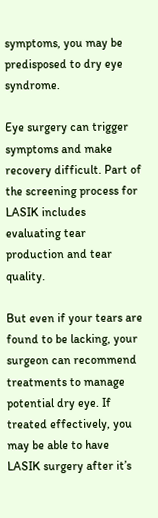symptoms, you may be predisposed to dry eye syndrome.

Eye surgery can trigger symptoms and make recovery difficult. Part of the screening process for LASIK includes evaluating tear production and tear quality.

But even if your tears are found to be lacking, your surgeon can recommend treatments to manage potential dry eye. If treated effectively, you may be able to have LASIK surgery after it’s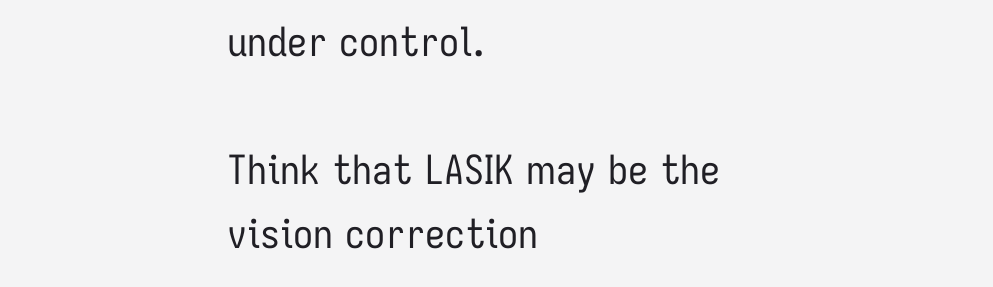under control.

Think that LASIK may be the vision correction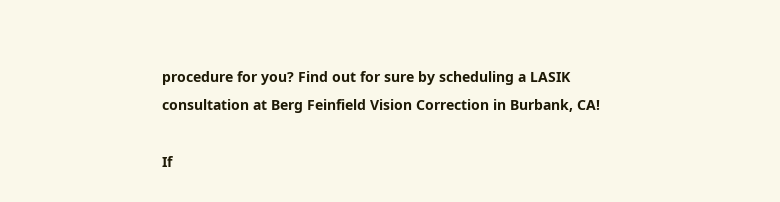procedure for you? Find out for sure by scheduling a LASIK consultation at Berg Feinfield Vision Correction in Burbank, CA!

If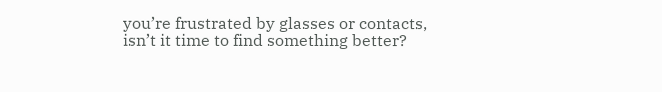you’re frustrated by glasses or contacts, isn’t it time to find something better?